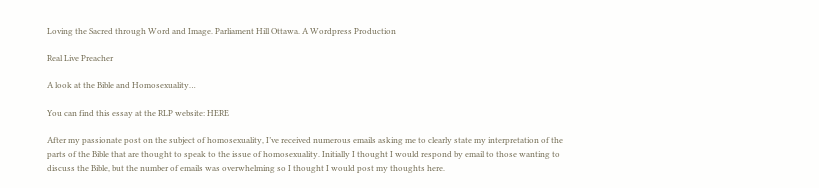Loving the Sacred through Word and Image. Parliament Hill Ottawa. A Wordpress Production

Real Live Preacher

A look at the Bible and Homosexuality…

You can find this essay at the RLP website: HERE

After my passionate post on the subject of homosexuality, I’ve received numerous emails asking me to clearly state my interpretation of the parts of the Bible that are thought to speak to the issue of homosexuality. Initially I thought I would respond by email to those wanting to discuss the Bible, but the number of emails was overwhelming so I thought I would post my thoughts here.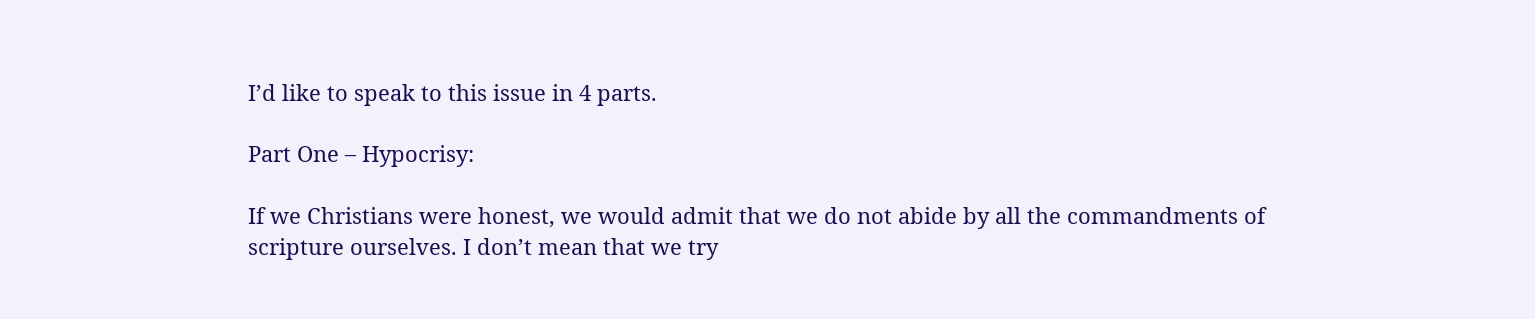I’d like to speak to this issue in 4 parts.

Part One – Hypocrisy:

If we Christians were honest, we would admit that we do not abide by all the commandments of scripture ourselves. I don’t mean that we try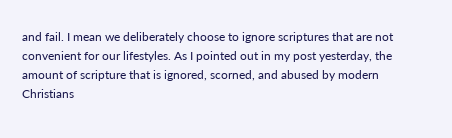and fail. I mean we deliberately choose to ignore scriptures that are not convenient for our lifestyles. As I pointed out in my post yesterday, the amount of scripture that is ignored, scorned, and abused by modern Christians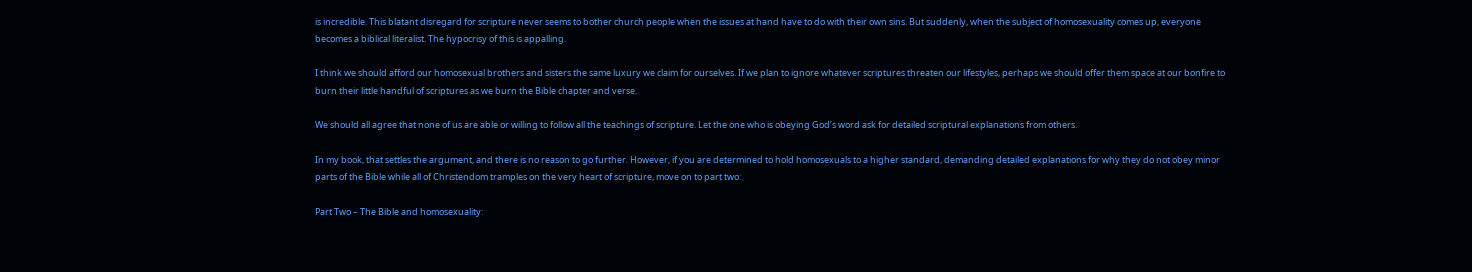is incredible. This blatant disregard for scripture never seems to bother church people when the issues at hand have to do with their own sins. But suddenly, when the subject of homosexuality comes up, everyone becomes a biblical literalist. The hypocrisy of this is appalling.

I think we should afford our homosexual brothers and sisters the same luxury we claim for ourselves. If we plan to ignore whatever scriptures threaten our lifestyles, perhaps we should offer them space at our bonfire to burn their little handful of scriptures as we burn the Bible chapter and verse.

We should all agree that none of us are able or willing to follow all the teachings of scripture. Let the one who is obeying God’s word ask for detailed scriptural explanations from others.

In my book, that settles the argument, and there is no reason to go further. However, if you are determined to hold homosexuals to a higher standard, demanding detailed explanations for why they do not obey minor parts of the Bible while all of Christendom tramples on the very heart of scripture, move on to part two:

Part Two – The Bible and homosexuality: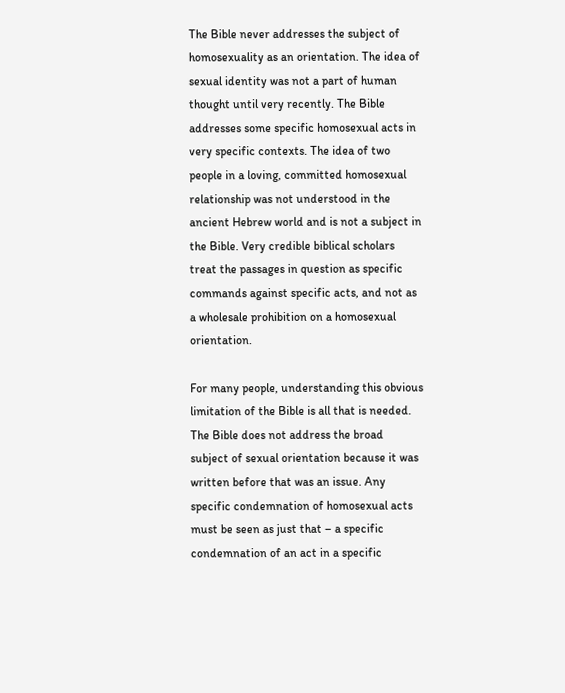The Bible never addresses the subject of homosexuality as an orientation. The idea of sexual identity was not a part of human thought until very recently. The Bible addresses some specific homosexual acts in very specific contexts. The idea of two people in a loving, committed homosexual relationship was not understood in the ancient Hebrew world and is not a subject in the Bible. Very credible biblical scholars treat the passages in question as specific commands against specific acts, and not as a wholesale prohibition on a homosexual orientation.

For many people, understanding this obvious limitation of the Bible is all that is needed. The Bible does not address the broad subject of sexual orientation because it was written before that was an issue. Any specific condemnation of homosexual acts must be seen as just that – a specific condemnation of an act in a specific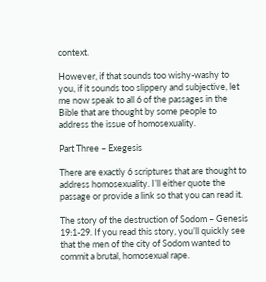context.

However, if that sounds too wishy-washy to you, if it sounds too slippery and subjective, let me now speak to all 6 of the passages in the Bible that are thought by some people to address the issue of homosexuality.

Part Three – Exegesis

There are exactly 6 scriptures that are thought to address homosexuality. I’ll either quote the passage or provide a link so that you can read it.

The story of the destruction of Sodom – Genesis 19:1-29. If you read this story, you’ll quickly see that the men of the city of Sodom wanted to commit a brutal, homosexual rape.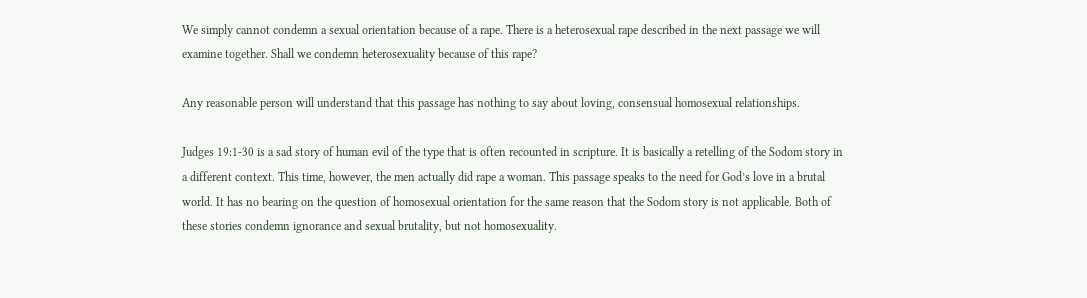We simply cannot condemn a sexual orientation because of a rape. There is a heterosexual rape described in the next passage we will examine together. Shall we condemn heterosexuality because of this rape?

Any reasonable person will understand that this passage has nothing to say about loving, consensual homosexual relationships.

Judges 19:1-30 is a sad story of human evil of the type that is often recounted in scripture. It is basically a retelling of the Sodom story in a different context. This time, however, the men actually did rape a woman. This passage speaks to the need for God’s love in a brutal world. It has no bearing on the question of homosexual orientation for the same reason that the Sodom story is not applicable. Both of these stories condemn ignorance and sexual brutality, but not homosexuality.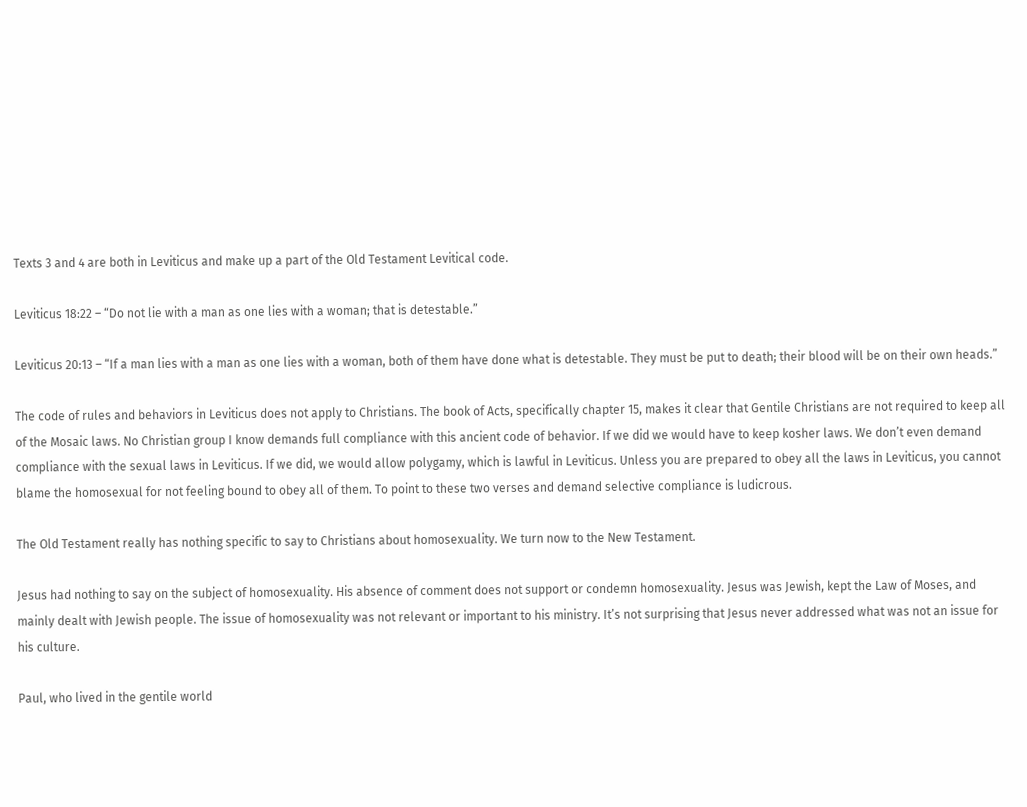Texts 3 and 4 are both in Leviticus and make up a part of the Old Testament Levitical code.

Leviticus 18:22 – “Do not lie with a man as one lies with a woman; that is detestable.”

Leviticus 20:13 – “If a man lies with a man as one lies with a woman, both of them have done what is detestable. They must be put to death; their blood will be on their own heads.”

The code of rules and behaviors in Leviticus does not apply to Christians. The book of Acts, specifically chapter 15, makes it clear that Gentile Christians are not required to keep all of the Mosaic laws. No Christian group I know demands full compliance with this ancient code of behavior. If we did we would have to keep kosher laws. We don’t even demand compliance with the sexual laws in Leviticus. If we did, we would allow polygamy, which is lawful in Leviticus. Unless you are prepared to obey all the laws in Leviticus, you cannot blame the homosexual for not feeling bound to obey all of them. To point to these two verses and demand selective compliance is ludicrous.

The Old Testament really has nothing specific to say to Christians about homosexuality. We turn now to the New Testament.

Jesus had nothing to say on the subject of homosexuality. His absence of comment does not support or condemn homosexuality. Jesus was Jewish, kept the Law of Moses, and mainly dealt with Jewish people. The issue of homosexuality was not relevant or important to his ministry. It’s not surprising that Jesus never addressed what was not an issue for his culture.

Paul, who lived in the gentile world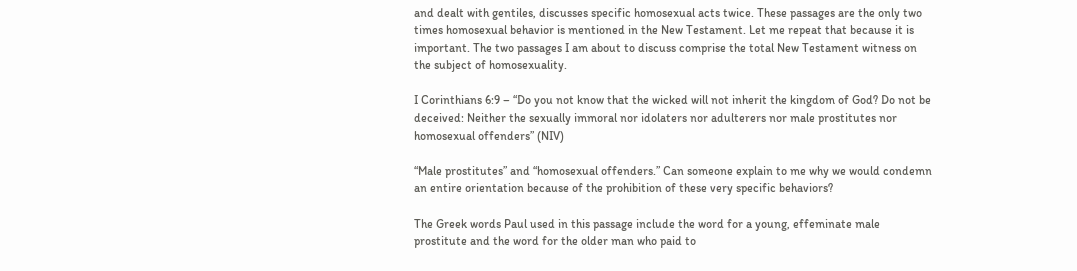and dealt with gentiles, discusses specific homosexual acts twice. These passages are the only two times homosexual behavior is mentioned in the New Testament. Let me repeat that because it is important. The two passages I am about to discuss comprise the total New Testament witness on the subject of homosexuality.

I Corinthians 6:9 – “Do you not know that the wicked will not inherit the kingdom of God? Do not be deceived: Neither the sexually immoral nor idolaters nor adulterers nor male prostitutes nor homosexual offenders” (NIV)

“Male prostitutes” and “homosexual offenders.” Can someone explain to me why we would condemn an entire orientation because of the prohibition of these very specific behaviors?

The Greek words Paul used in this passage include the word for a young, effeminate male prostitute and the word for the older man who paid to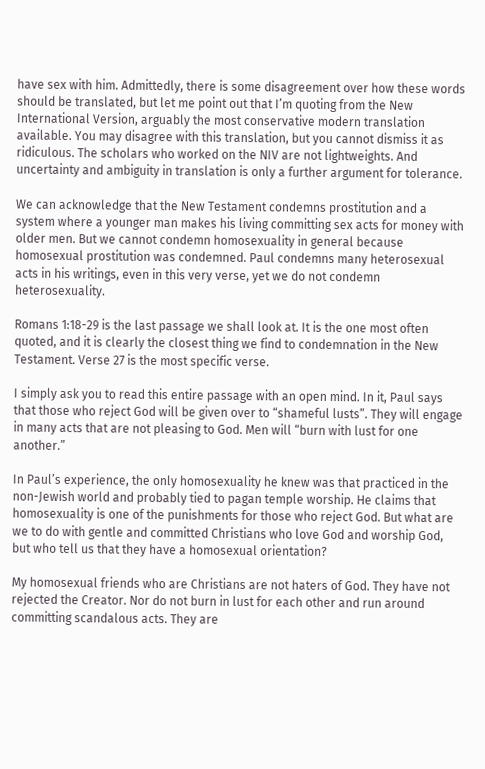have sex with him. Admittedly, there is some disagreement over how these words should be translated, but let me point out that I’m quoting from the New International Version, arguably the most conservative modern translation available. You may disagree with this translation, but you cannot dismiss it as ridiculous. The scholars who worked on the NIV are not lightweights. And uncertainty and ambiguity in translation is only a further argument for tolerance.

We can acknowledge that the New Testament condemns prostitution and a system where a younger man makes his living committing sex acts for money with older men. But we cannot condemn homosexuality in general because homosexual prostitution was condemned. Paul condemns many heterosexual acts in his writings, even in this very verse, yet we do not condemn heterosexuality.

Romans 1:18-29 is the last passage we shall look at. It is the one most often quoted, and it is clearly the closest thing we find to condemnation in the New Testament. Verse 27 is the most specific verse.

I simply ask you to read this entire passage with an open mind. In it, Paul says that those who reject God will be given over to “shameful lusts”. They will engage in many acts that are not pleasing to God. Men will “burn with lust for one another.”

In Paul’s experience, the only homosexuality he knew was that practiced in the non-Jewish world and probably tied to pagan temple worship. He claims that homosexuality is one of the punishments for those who reject God. But what are we to do with gentle and committed Christians who love God and worship God, but who tell us that they have a homosexual orientation?

My homosexual friends who are Christians are not haters of God. They have not rejected the Creator. Nor do not burn in lust for each other and run around committing scandalous acts. They are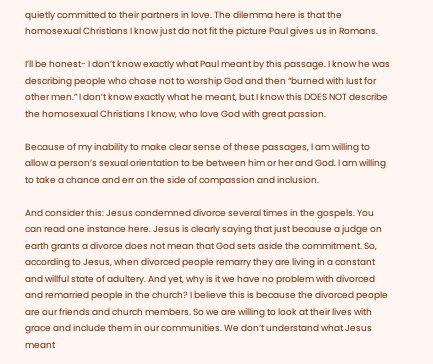quietly committed to their partners in love. The dilemma here is that the homosexual Christians I know just do not fit the picture Paul gives us in Romans.

I’ll be honest- I don’t know exactly what Paul meant by this passage. I know he was describing people who chose not to worship God and then “burned with lust for other men.” I don’t know exactly what he meant, but I know this DOES NOT describe the homosexual Christians I know, who love God with great passion.

Because of my inability to make clear sense of these passages, I am willing to allow a person’s sexual orientation to be between him or her and God. I am willing to take a chance and err on the side of compassion and inclusion.

And consider this: Jesus condemned divorce several times in the gospels. You can read one instance here. Jesus is clearly saying that just because a judge on earth grants a divorce does not mean that God sets aside the commitment. So, according to Jesus, when divorced people remarry they are living in a constant and willful state of adultery. And yet, why is it we have no problem with divorced and remarried people in the church? I believe this is because the divorced people are our friends and church members. So we are willing to look at their lives with grace and include them in our communities. We don’t understand what Jesus meant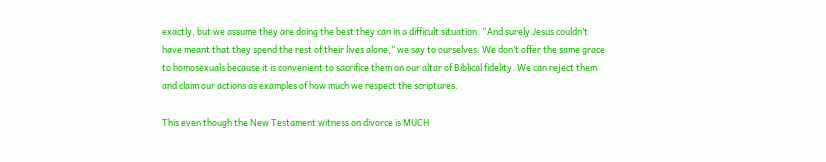exactly, but we assume they are doing the best they can in a difficult situation. “And surely Jesus couldn’t have meant that they spend the rest of their lives alone,” we say to ourselves. We don’t offer the same grace to homosexuals because it is convenient to sacrifice them on our altar of Biblical fidelity. We can reject them and claim our actions as examples of how much we respect the scriptures.

This even though the New Testament witness on divorce is MUCH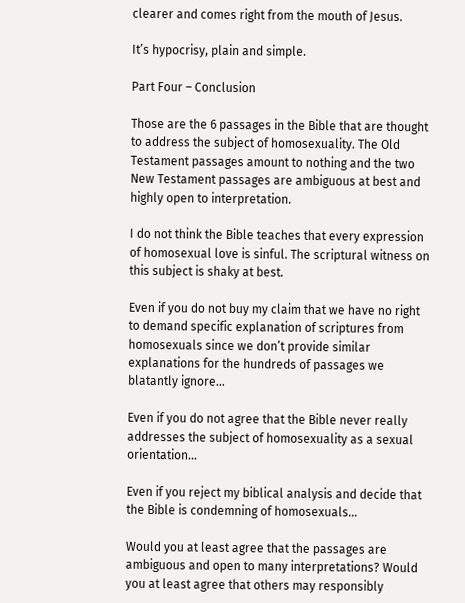clearer and comes right from the mouth of Jesus.

It’s hypocrisy, plain and simple.

Part Four – Conclusion

Those are the 6 passages in the Bible that are thought to address the subject of homosexuality. The Old Testament passages amount to nothing and the two New Testament passages are ambiguous at best and highly open to interpretation.

I do not think the Bible teaches that every expression of homosexual love is sinful. The scriptural witness on this subject is shaky at best.

Even if you do not buy my claim that we have no right to demand specific explanation of scriptures from homosexuals since we don’t provide similar explanations for the hundreds of passages we blatantly ignore…

Even if you do not agree that the Bible never really addresses the subject of homosexuality as a sexual orientation…

Even if you reject my biblical analysis and decide that the Bible is condemning of homosexuals…

Would you at least agree that the passages are ambiguous and open to many interpretations? Would you at least agree that others may responsibly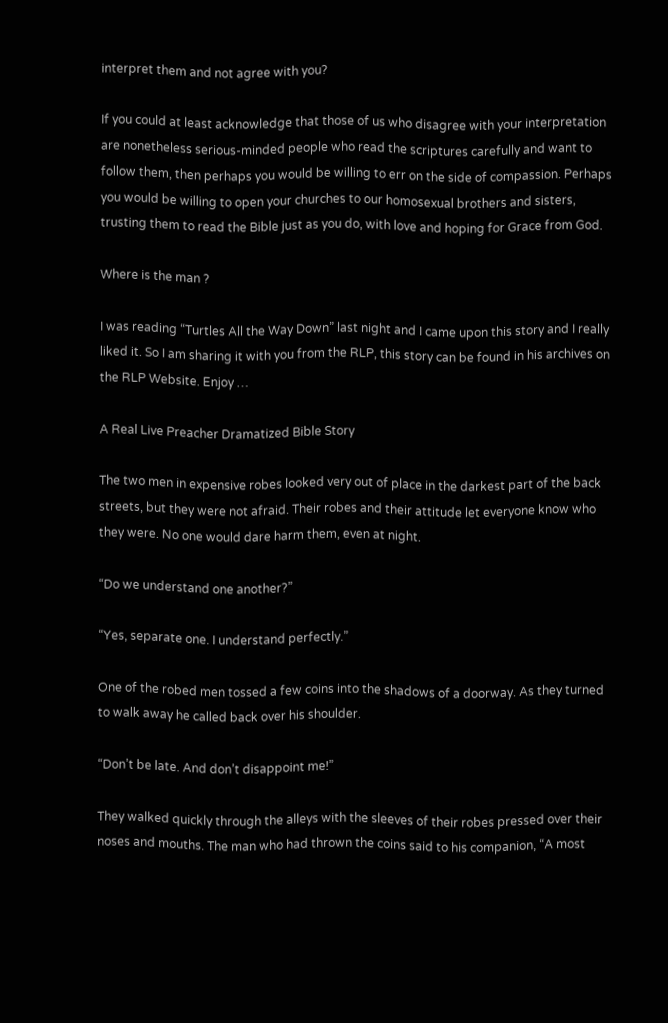interpret them and not agree with you?

If you could at least acknowledge that those of us who disagree with your interpretation are nonetheless serious-minded people who read the scriptures carefully and want to follow them, then perhaps you would be willing to err on the side of compassion. Perhaps you would be willing to open your churches to our homosexual brothers and sisters, trusting them to read the Bible just as you do, with love and hoping for Grace from God.

Where is the man ?

I was reading “Turtles All the Way Down” last night and I came upon this story and I really liked it. So I am sharing it with you from the RLP, this story can be found in his archives on the RLP Website. Enjoy …

A Real Live Preacher Dramatized Bible Story

The two men in expensive robes looked very out of place in the darkest part of the back streets, but they were not afraid. Their robes and their attitude let everyone know who they were. No one would dare harm them, even at night.

“Do we understand one another?”

“Yes, separate one. I understand perfectly.”

One of the robed men tossed a few coins into the shadows of a doorway. As they turned to walk away he called back over his shoulder.

“Don’t be late. And don’t disappoint me!”

They walked quickly through the alleys with the sleeves of their robes pressed over their noses and mouths. The man who had thrown the coins said to his companion, “A most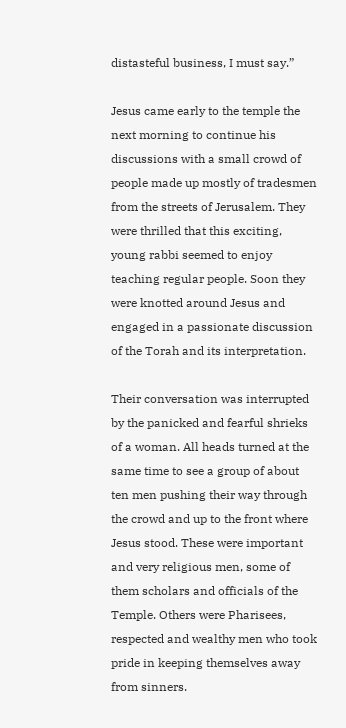distasteful business, I must say.”

Jesus came early to the temple the next morning to continue his discussions with a small crowd of people made up mostly of tradesmen from the streets of Jerusalem. They were thrilled that this exciting, young rabbi seemed to enjoy teaching regular people. Soon they were knotted around Jesus and engaged in a passionate discussion of the Torah and its interpretation.

Their conversation was interrupted by the panicked and fearful shrieks of a woman. All heads turned at the same time to see a group of about ten men pushing their way through the crowd and up to the front where Jesus stood. These were important and very religious men, some of them scholars and officials of the Temple. Others were Pharisees, respected and wealthy men who took pride in keeping themselves away from sinners.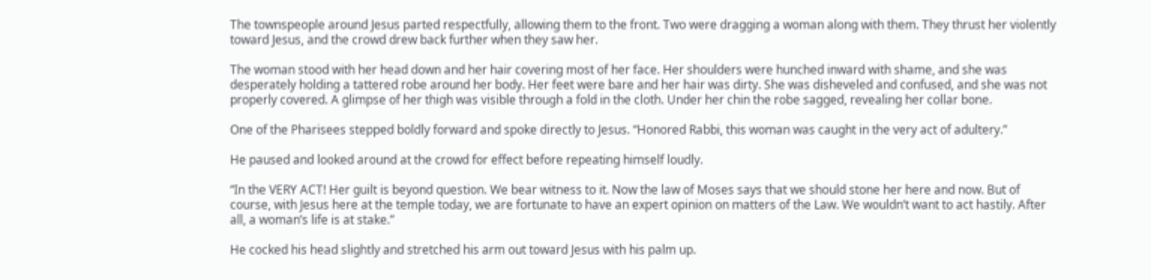The townspeople around Jesus parted respectfully, allowing them to the front. Two were dragging a woman along with them. They thrust her violently toward Jesus, and the crowd drew back further when they saw her.

The woman stood with her head down and her hair covering most of her face. Her shoulders were hunched inward with shame, and she was desperately holding a tattered robe around her body. Her feet were bare and her hair was dirty. She was disheveled and confused, and she was not properly covered. A glimpse of her thigh was visible through a fold in the cloth. Under her chin the robe sagged, revealing her collar bone.

One of the Pharisees stepped boldly forward and spoke directly to Jesus. “Honored Rabbi, this woman was caught in the very act of adultery.”

He paused and looked around at the crowd for effect before repeating himself loudly.

“In the VERY ACT! Her guilt is beyond question. We bear witness to it. Now the law of Moses says that we should stone her here and now. But of course, with Jesus here at the temple today, we are fortunate to have an expert opinion on matters of the Law. We wouldn’t want to act hastily. After all, a woman’s life is at stake.”

He cocked his head slightly and stretched his arm out toward Jesus with his palm up.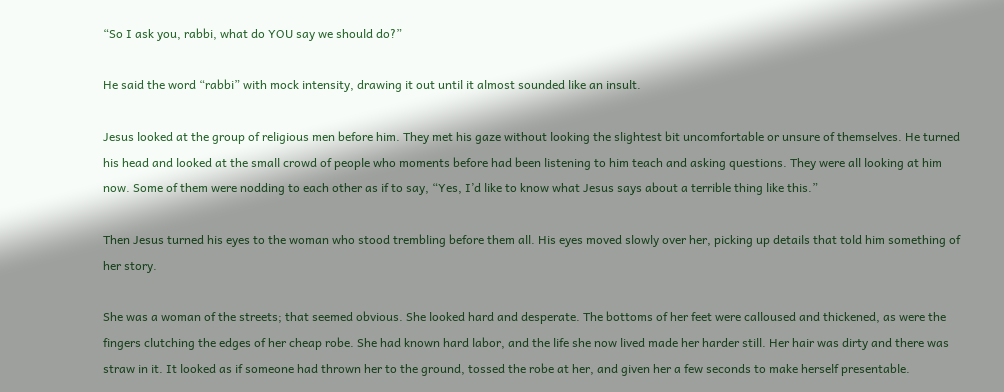“So I ask you, rabbi, what do YOU say we should do?”

He said the word “rabbi” with mock intensity, drawing it out until it almost sounded like an insult.

Jesus looked at the group of religious men before him. They met his gaze without looking the slightest bit uncomfortable or unsure of themselves. He turned his head and looked at the small crowd of people who moments before had been listening to him teach and asking questions. They were all looking at him now. Some of them were nodding to each other as if to say, “Yes, I’d like to know what Jesus says about a terrible thing like this.”

Then Jesus turned his eyes to the woman who stood trembling before them all. His eyes moved slowly over her, picking up details that told him something of her story.

She was a woman of the streets; that seemed obvious. She looked hard and desperate. The bottoms of her feet were calloused and thickened, as were the fingers clutching the edges of her cheap robe. She had known hard labor, and the life she now lived made her harder still. Her hair was dirty and there was straw in it. It looked as if someone had thrown her to the ground, tossed the robe at her, and given her a few seconds to make herself presentable.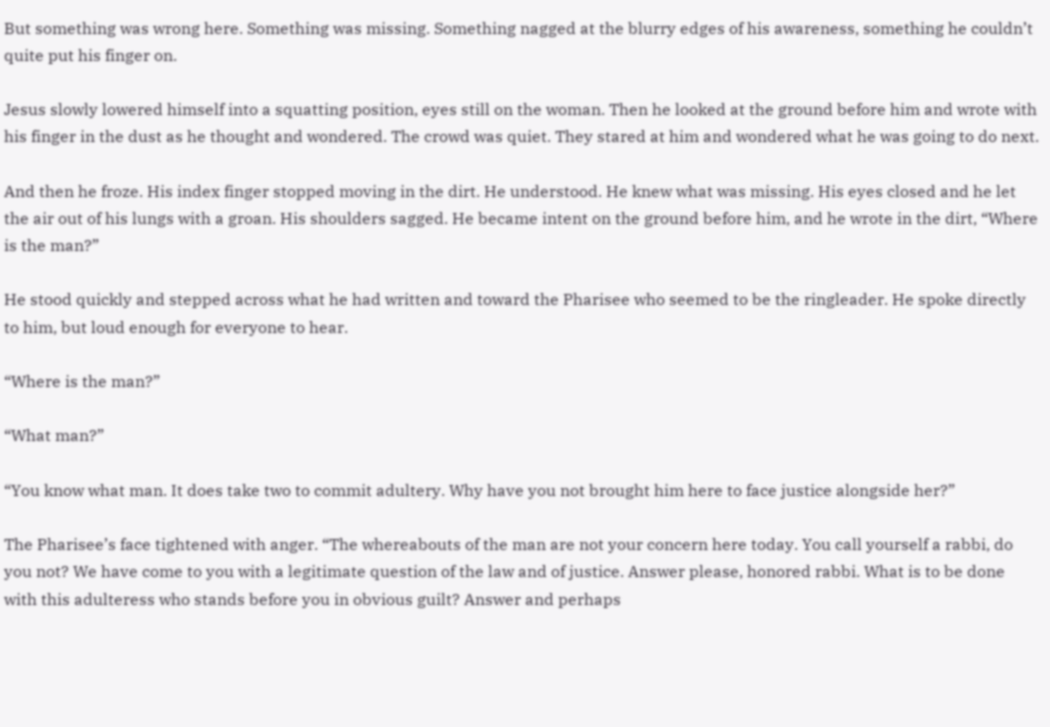But something was wrong here. Something was missing. Something nagged at the blurry edges of his awareness, something he couldn’t quite put his finger on.

Jesus slowly lowered himself into a squatting position, eyes still on the woman. Then he looked at the ground before him and wrote with his finger in the dust as he thought and wondered. The crowd was quiet. They stared at him and wondered what he was going to do next.

And then he froze. His index finger stopped moving in the dirt. He understood. He knew what was missing. His eyes closed and he let the air out of his lungs with a groan. His shoulders sagged. He became intent on the ground before him, and he wrote in the dirt, “Where is the man?”

He stood quickly and stepped across what he had written and toward the Pharisee who seemed to be the ringleader. He spoke directly to him, but loud enough for everyone to hear.

“Where is the man?”

“What man?”

“You know what man. It does take two to commit adultery. Why have you not brought him here to face justice alongside her?”

The Pharisee’s face tightened with anger. “The whereabouts of the man are not your concern here today. You call yourself a rabbi, do you not? We have come to you with a legitimate question of the law and of justice. Answer please, honored rabbi. What is to be done with this adulteress who stands before you in obvious guilt? Answer and perhaps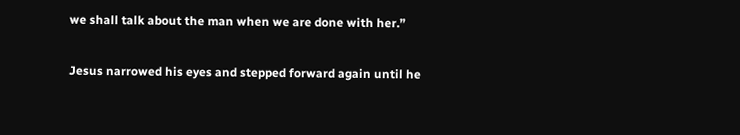we shall talk about the man when we are done with her.”

Jesus narrowed his eyes and stepped forward again until he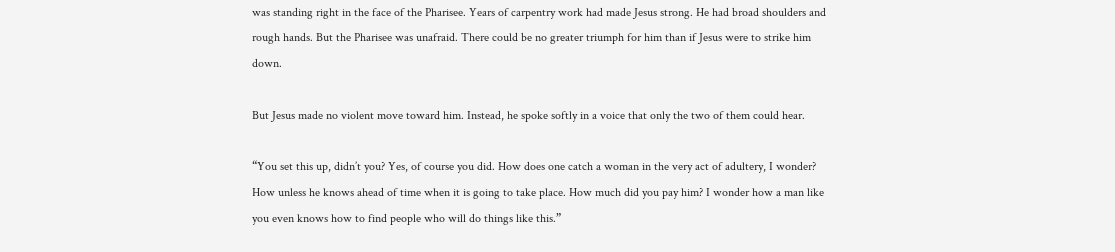was standing right in the face of the Pharisee. Years of carpentry work had made Jesus strong. He had broad shoulders and rough hands. But the Pharisee was unafraid. There could be no greater triumph for him than if Jesus were to strike him down.

But Jesus made no violent move toward him. Instead, he spoke softly in a voice that only the two of them could hear.

“You set this up, didn’t you? Yes, of course you did. How does one catch a woman in the very act of adultery, I wonder? How unless he knows ahead of time when it is going to take place. How much did you pay him? I wonder how a man like you even knows how to find people who will do things like this.”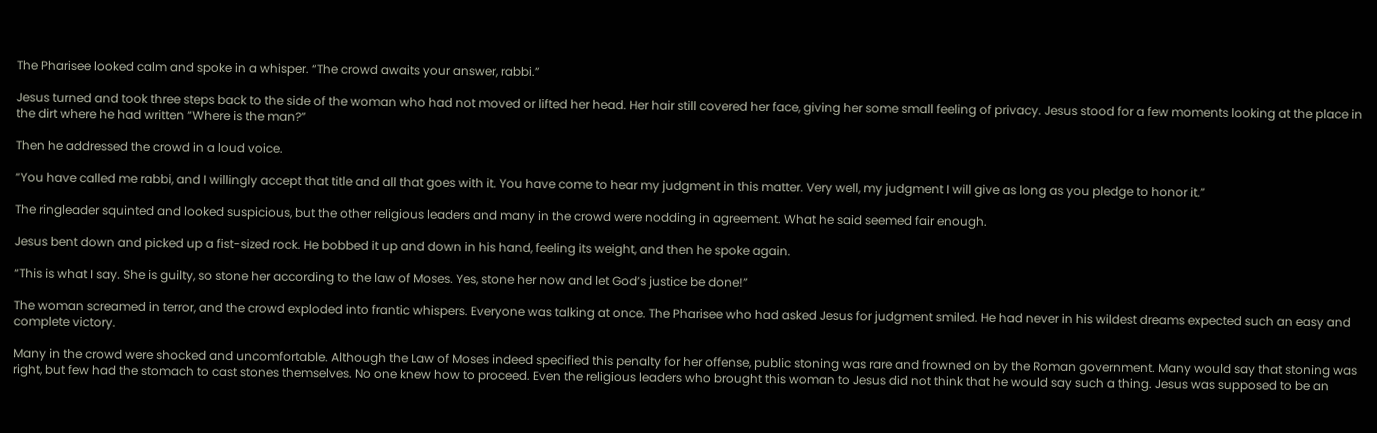The Pharisee looked calm and spoke in a whisper. “The crowd awaits your answer, rabbi.”

Jesus turned and took three steps back to the side of the woman who had not moved or lifted her head. Her hair still covered her face, giving her some small feeling of privacy. Jesus stood for a few moments looking at the place in the dirt where he had written “Where is the man?”

Then he addressed the crowd in a loud voice.

“You have called me rabbi, and I willingly accept that title and all that goes with it. You have come to hear my judgment in this matter. Very well, my judgment I will give as long as you pledge to honor it.”

The ringleader squinted and looked suspicious, but the other religious leaders and many in the crowd were nodding in agreement. What he said seemed fair enough.

Jesus bent down and picked up a fist-sized rock. He bobbed it up and down in his hand, feeling its weight, and then he spoke again.

“This is what I say. She is guilty, so stone her according to the law of Moses. Yes, stone her now and let God’s justice be done!”

The woman screamed in terror, and the crowd exploded into frantic whispers. Everyone was talking at once. The Pharisee who had asked Jesus for judgment smiled. He had never in his wildest dreams expected such an easy and complete victory.

Many in the crowd were shocked and uncomfortable. Although the Law of Moses indeed specified this penalty for her offense, public stoning was rare and frowned on by the Roman government. Many would say that stoning was right, but few had the stomach to cast stones themselves. No one knew how to proceed. Even the religious leaders who brought this woman to Jesus did not think that he would say such a thing. Jesus was supposed to be an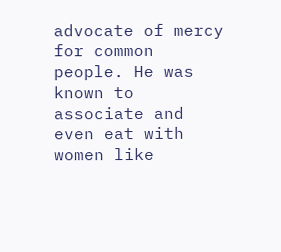advocate of mercy for common people. He was known to associate and even eat with women like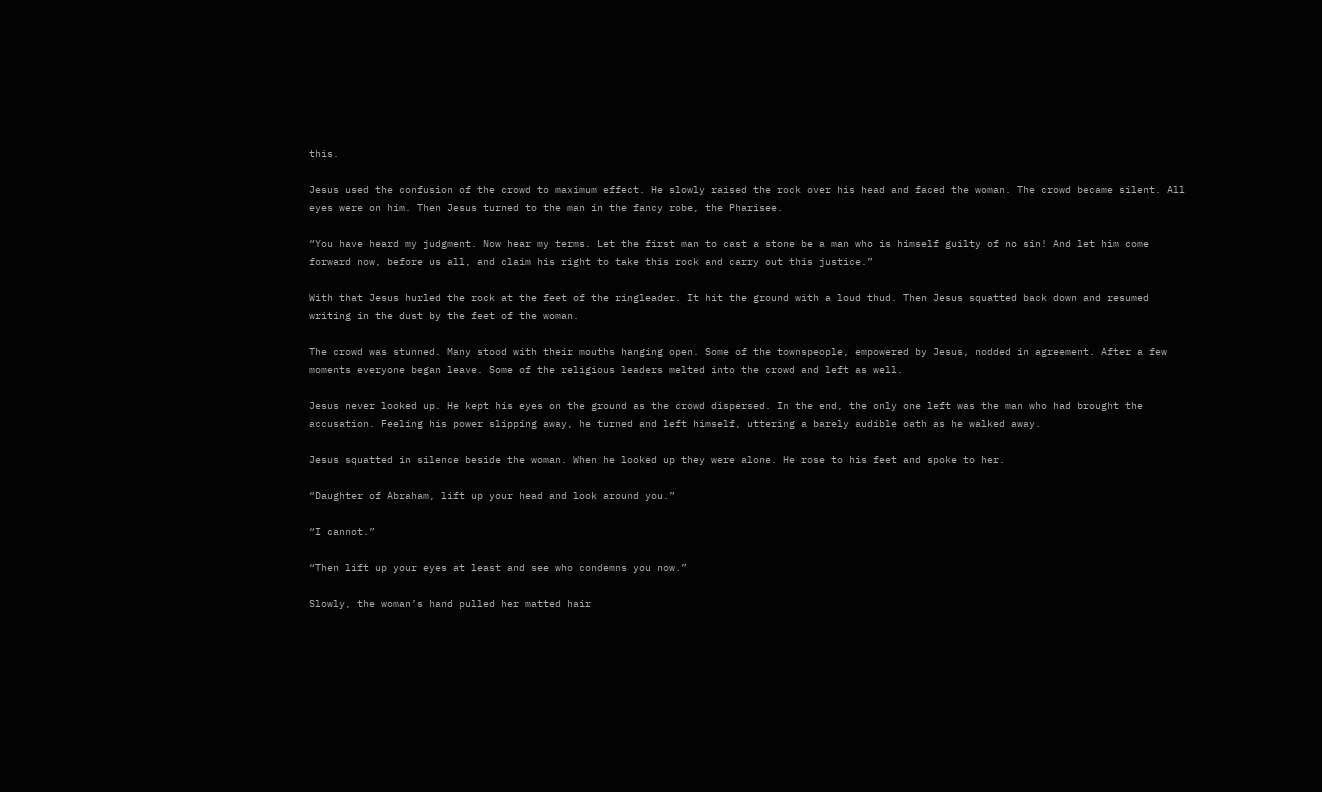this.

Jesus used the confusion of the crowd to maximum effect. He slowly raised the rock over his head and faced the woman. The crowd became silent. All eyes were on him. Then Jesus turned to the man in the fancy robe, the Pharisee.

“You have heard my judgment. Now hear my terms. Let the first man to cast a stone be a man who is himself guilty of no sin! And let him come forward now, before us all, and claim his right to take this rock and carry out this justice.”

With that Jesus hurled the rock at the feet of the ringleader. It hit the ground with a loud thud. Then Jesus squatted back down and resumed writing in the dust by the feet of the woman.

The crowd was stunned. Many stood with their mouths hanging open. Some of the townspeople, empowered by Jesus, nodded in agreement. After a few moments everyone began leave. Some of the religious leaders melted into the crowd and left as well.

Jesus never looked up. He kept his eyes on the ground as the crowd dispersed. In the end, the only one left was the man who had brought the accusation. Feeling his power slipping away, he turned and left himself, uttering a barely audible oath as he walked away.

Jesus squatted in silence beside the woman. When he looked up they were alone. He rose to his feet and spoke to her.

“Daughter of Abraham, lift up your head and look around you.”

“I cannot.”

“Then lift up your eyes at least and see who condemns you now.”

Slowly, the woman’s hand pulled her matted hair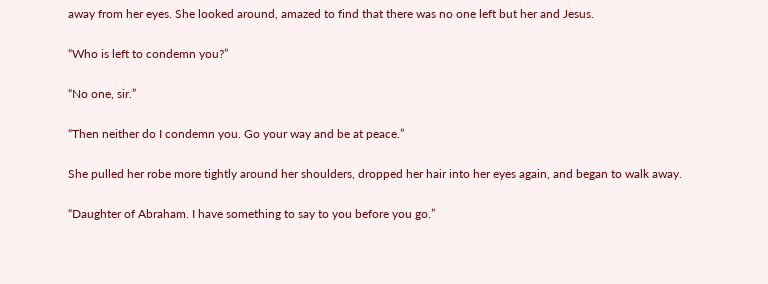away from her eyes. She looked around, amazed to find that there was no one left but her and Jesus.

“Who is left to condemn you?”

“No one, sir.”

“Then neither do I condemn you. Go your way and be at peace.”

She pulled her robe more tightly around her shoulders, dropped her hair into her eyes again, and began to walk away.

“Daughter of Abraham. I have something to say to you before you go.”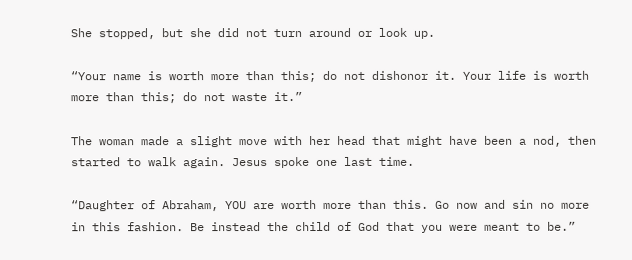She stopped, but she did not turn around or look up.

“Your name is worth more than this; do not dishonor it. Your life is worth more than this; do not waste it.”

The woman made a slight move with her head that might have been a nod, then started to walk again. Jesus spoke one last time.

“Daughter of Abraham, YOU are worth more than this. Go now and sin no more in this fashion. Be instead the child of God that you were meant to be.”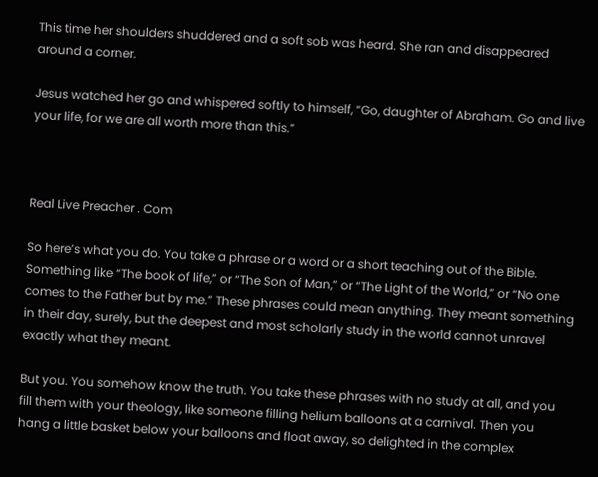This time her shoulders shuddered and a soft sob was heard. She ran and disappeared around a corner.

Jesus watched her go and whispered softly to himself, “Go, daughter of Abraham. Go and live your life, for we are all worth more than this.”



Real Live Preacher . Com

So here’s what you do. You take a phrase or a word or a short teaching out of the Bible. Something like “The book of life,” or “The Son of Man,” or “The Light of the World,” or “No one comes to the Father but by me.” These phrases could mean anything. They meant something in their day, surely, but the deepest and most scholarly study in the world cannot unravel exactly what they meant.

But you. You somehow know the truth. You take these phrases with no study at all, and you fill them with your theology, like someone filling helium balloons at a carnival. Then you hang a little basket below your balloons and float away, so delighted in the complex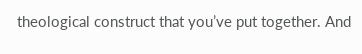theological construct that you’ve put together. And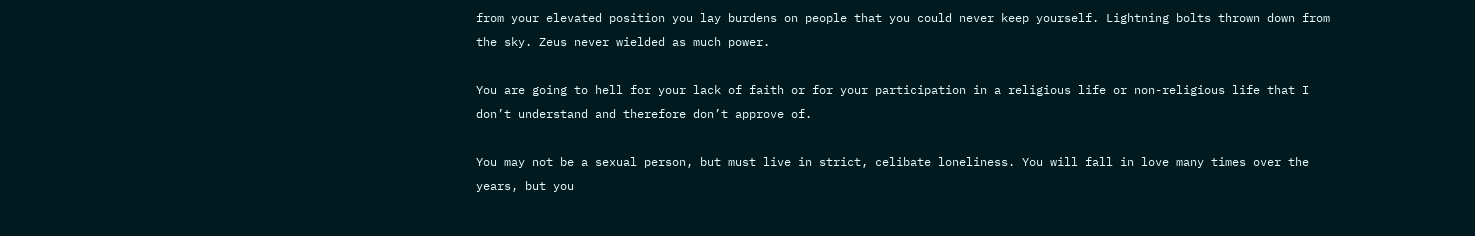from your elevated position you lay burdens on people that you could never keep yourself. Lightning bolts thrown down from the sky. Zeus never wielded as much power.

You are going to hell for your lack of faith or for your participation in a religious life or non-religious life that I don’t understand and therefore don’t approve of.

You may not be a sexual person, but must live in strict, celibate loneliness. You will fall in love many times over the years, but you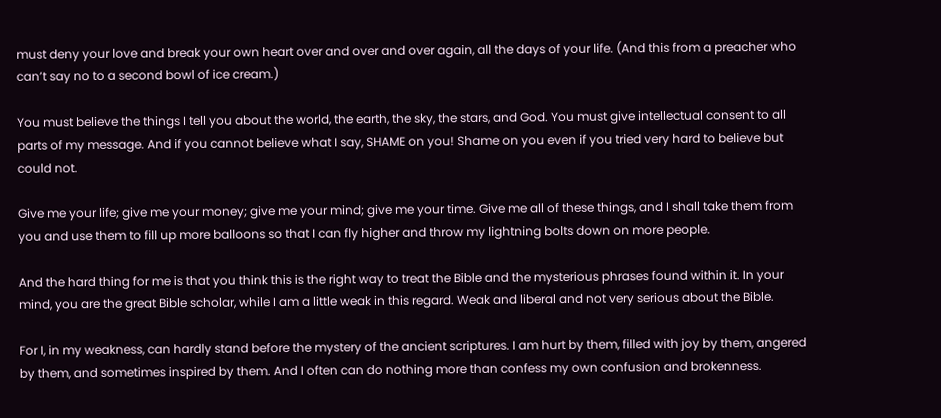must deny your love and break your own heart over and over and over again, all the days of your life. (And this from a preacher who can’t say no to a second bowl of ice cream.)

You must believe the things I tell you about the world, the earth, the sky, the stars, and God. You must give intellectual consent to all parts of my message. And if you cannot believe what I say, SHAME on you! Shame on you even if you tried very hard to believe but could not.

Give me your life; give me your money; give me your mind; give me your time. Give me all of these things, and I shall take them from you and use them to fill up more balloons so that I can fly higher and throw my lightning bolts down on more people.

And the hard thing for me is that you think this is the right way to treat the Bible and the mysterious phrases found within it. In your mind, you are the great Bible scholar, while I am a little weak in this regard. Weak and liberal and not very serious about the Bible.

For I, in my weakness, can hardly stand before the mystery of the ancient scriptures. I am hurt by them, filled with joy by them, angered by them, and sometimes inspired by them. And I often can do nothing more than confess my own confusion and brokenness.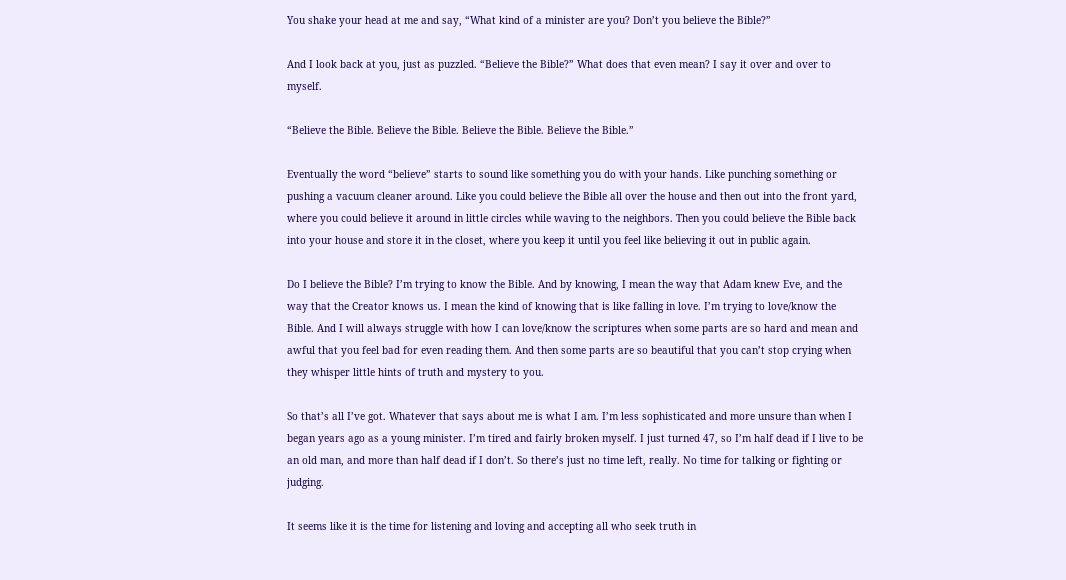You shake your head at me and say, “What kind of a minister are you? Don’t you believe the Bible?”

And I look back at you, just as puzzled. “Believe the Bible?” What does that even mean? I say it over and over to myself.

“Believe the Bible. Believe the Bible. Believe the Bible. Believe the Bible.”

Eventually the word “believe” starts to sound like something you do with your hands. Like punching something or pushing a vacuum cleaner around. Like you could believe the Bible all over the house and then out into the front yard, where you could believe it around in little circles while waving to the neighbors. Then you could believe the Bible back into your house and store it in the closet, where you keep it until you feel like believing it out in public again.

Do I believe the Bible? I’m trying to know the Bible. And by knowing, I mean the way that Adam knew Eve, and the way that the Creator knows us. I mean the kind of knowing that is like falling in love. I’m trying to love/know the Bible. And I will always struggle with how I can love/know the scriptures when some parts are so hard and mean and awful that you feel bad for even reading them. And then some parts are so beautiful that you can’t stop crying when they whisper little hints of truth and mystery to you.

So that’s all I’ve got. Whatever that says about me is what I am. I’m less sophisticated and more unsure than when I began years ago as a young minister. I’m tired and fairly broken myself. I just turned 47, so I’m half dead if I live to be an old man, and more than half dead if I don’t. So there’s just no time left, really. No time for talking or fighting or judging.

It seems like it is the time for listening and loving and accepting all who seek truth in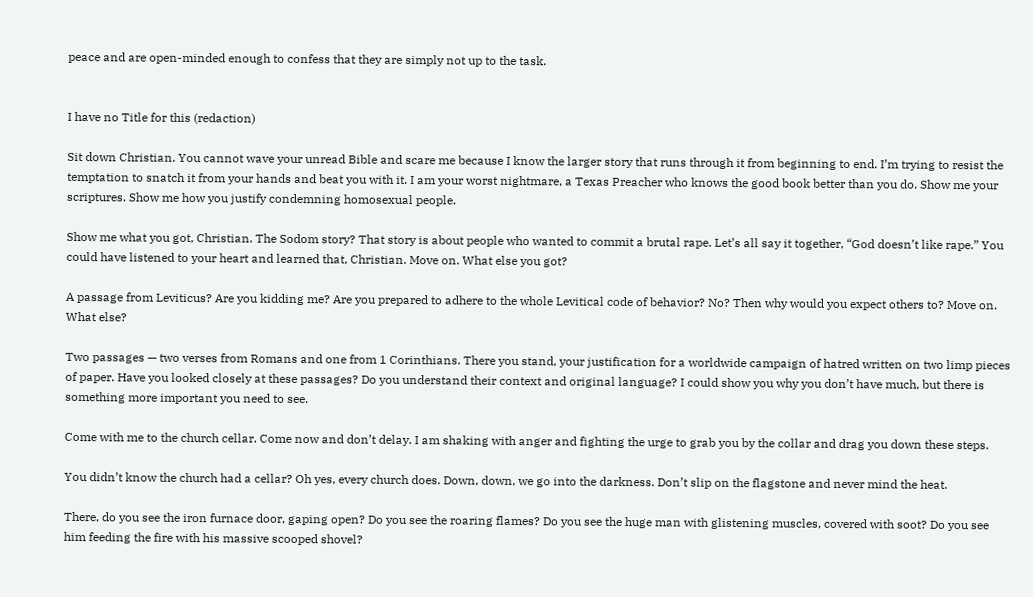peace and are open-minded enough to confess that they are simply not up to the task.


I have no Title for this (redaction)

Sit down Christian. You cannot wave your unread Bible and scare me because I know the larger story that runs through it from beginning to end. I’m trying to resist the temptation to snatch it from your hands and beat you with it. I am your worst nightmare, a Texas Preacher who knows the good book better than you do. Show me your scriptures. Show me how you justify condemning homosexual people.

Show me what you got, Christian. The Sodom story? That story is about people who wanted to commit a brutal rape. Let’s all say it together, “God doesn’t like rape.” You could have listened to your heart and learned that, Christian. Move on. What else you got?

A passage from Leviticus? Are you kidding me? Are you prepared to adhere to the whole Levitical code of behavior? No? Then why would you expect others to? Move on. What else?

Two passages — two verses from Romans and one from 1 Corinthians. There you stand, your justification for a worldwide campaign of hatred written on two limp pieces of paper. Have you looked closely at these passages? Do you understand their context and original language? I could show you why you don’t have much, but there is something more important you need to see.

Come with me to the church cellar. Come now and don’t delay. I am shaking with anger and fighting the urge to grab you by the collar and drag you down these steps.

You didn’t know the church had a cellar? Oh yes, every church does. Down, down, we go into the darkness. Don’t slip on the flagstone and never mind the heat.

There, do you see the iron furnace door, gaping open? Do you see the roaring flames? Do you see the huge man with glistening muscles, covered with soot? Do you see him feeding the fire with his massive scooped shovel?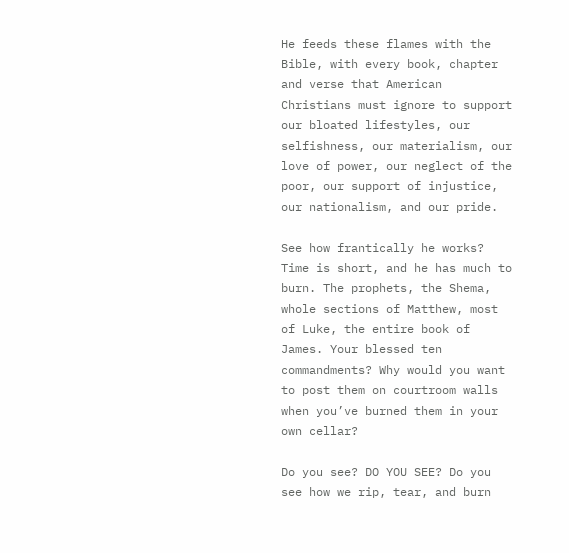He feeds these flames with the Bible, with every book, chapter and verse that American Christians must ignore to support our bloated lifestyles, our selfishness, our materialism, our love of power, our neglect of the poor, our support of injustice, our nationalism, and our pride.

See how frantically he works? Time is short, and he has much to burn. The prophets, the Shema, whole sections of Matthew, most of Luke, the entire book of James. Your blessed ten commandments? Why would you want to post them on courtroom walls when you’ve burned them in your own cellar?

Do you see? DO YOU SEE? Do you see how we rip, tear, and burn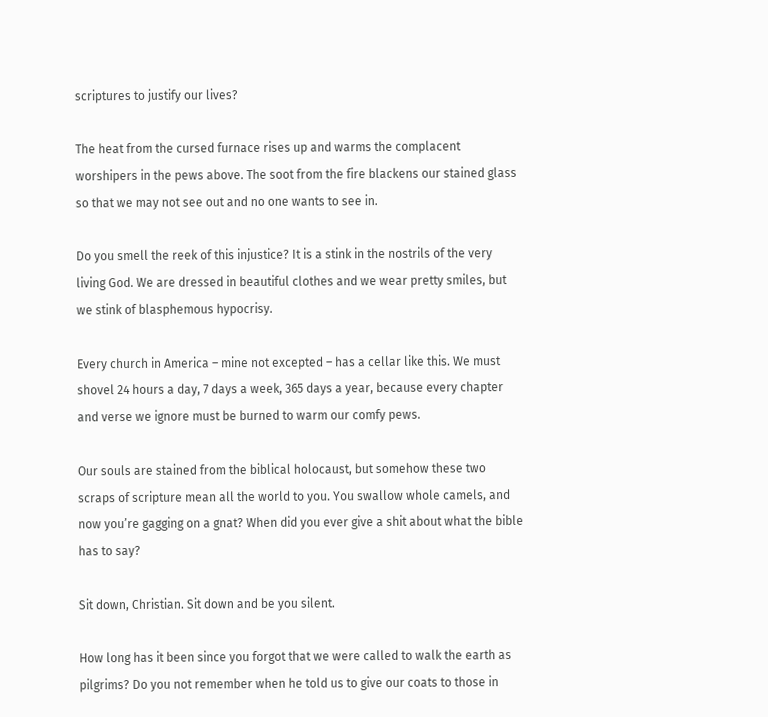scriptures to justify our lives?

The heat from the cursed furnace rises up and warms the complacent worshipers in the pews above. The soot from the fire blackens our stained glass so that we may not see out and no one wants to see in.

Do you smell the reek of this injustice? It is a stink in the nostrils of the very living God. We are dressed in beautiful clothes and we wear pretty smiles, but we stink of blasphemous hypocrisy.

Every church in America – mine not excepted – has a cellar like this. We must shovel 24 hours a day, 7 days a week, 365 days a year, because every chapter and verse we ignore must be burned to warm our comfy pews.

Our souls are stained from the biblical holocaust, but somehow these two scraps of scripture mean all the world to you. You swallow whole camels, and now you’re gagging on a gnat? When did you ever give a shit about what the bible has to say?

Sit down, Christian. Sit down and be you silent.

How long has it been since you forgot that we were called to walk the earth as pilgrims? Do you not remember when he told us to give our coats to those in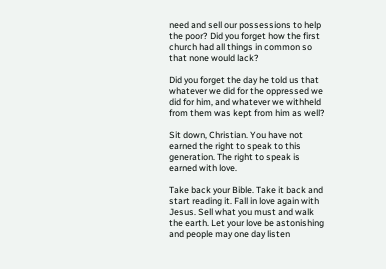need and sell our possessions to help the poor? Did you forget how the first church had all things in common so that none would lack?

Did you forget the day he told us that whatever we did for the oppressed we did for him, and whatever we withheld from them was kept from him as well?

Sit down, Christian. You have not earned the right to speak to this generation. The right to speak is earned with love.

Take back your Bible. Take it back and start reading it. Fall in love again with Jesus. Sell what you must and walk the earth. Let your love be astonishing and people may one day listen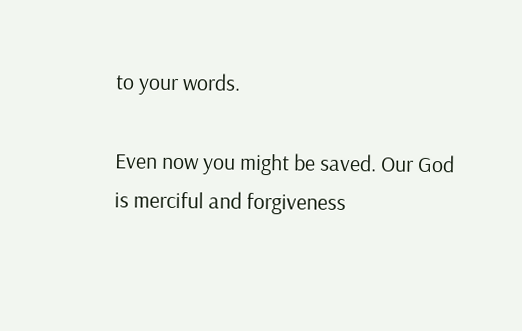to your words.

Even now you might be saved. Our God is merciful and forgiveness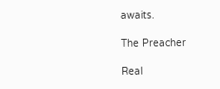awaits.

The Preacher

Real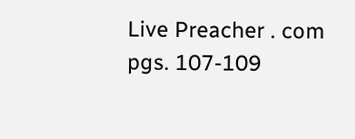Live Preacher . com pgs. 107-109